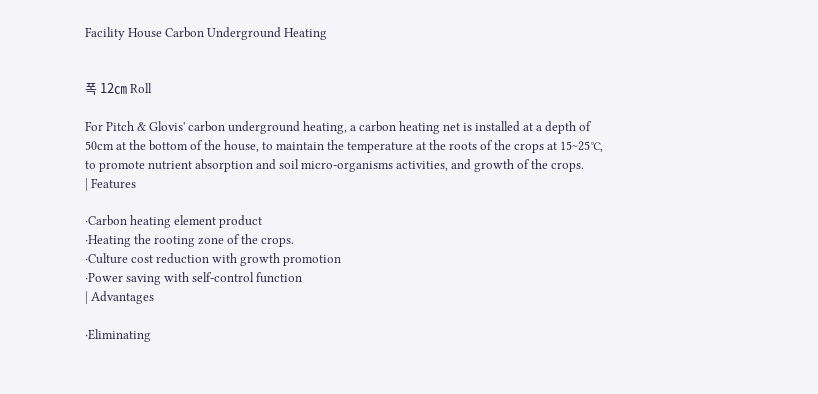Facility House Carbon Underground Heating


폭 12㎝ Roll

For Pitch & Glovis' carbon underground heating, a carbon heating net is installed at a depth of 50cm at the bottom of the house, to maintain the temperature at the roots of the crops at 15~25℃, to promote nutrient absorption and soil micro-organisms activities, and growth of the crops.
| Features

·Carbon heating element product
·Heating the rooting zone of the crops.
·Culture cost reduction with growth promotion
·Power saving with self-control function
| Advantages

·Eliminating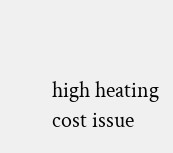high heating cost issue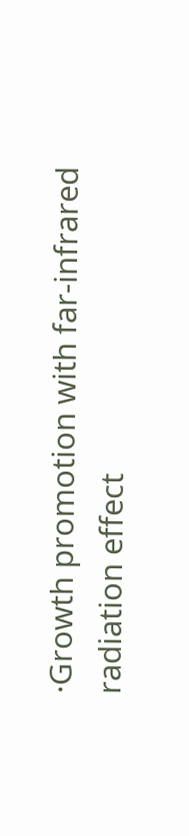·Growth promotion with far-infrared radiation effect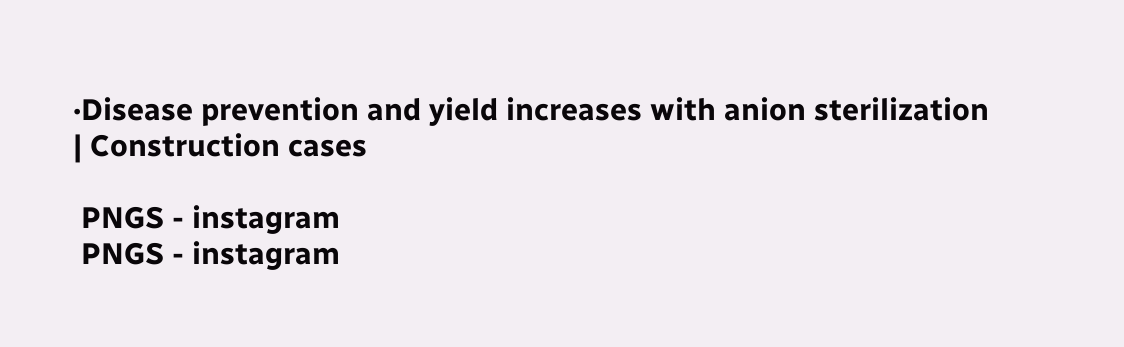·Disease prevention and yield increases with anion sterilization
| Construction cases

 PNGS - instagram
 PNGS - instagram